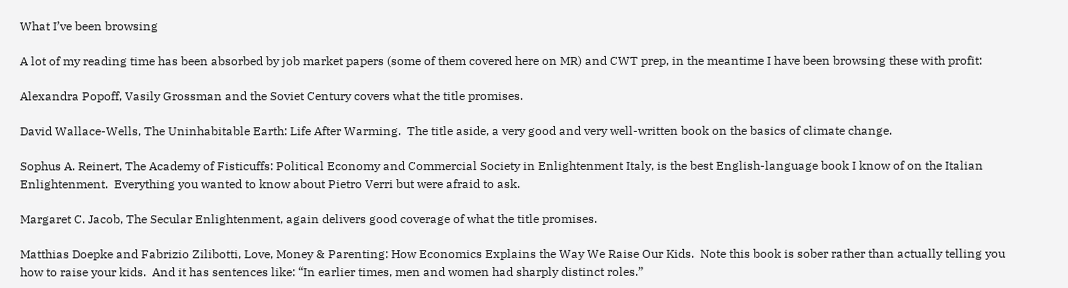What I’ve been browsing

A lot of my reading time has been absorbed by job market papers (some of them covered here on MR) and CWT prep, in the meantime I have been browsing these with profit:

Alexandra Popoff, Vasily Grossman and the Soviet Century covers what the title promises.

David Wallace-Wells, The Uninhabitable Earth: Life After Warming.  The title aside, a very good and very well-written book on the basics of climate change.

Sophus A. Reinert, The Academy of Fisticuffs: Political Economy and Commercial Society in Enlightenment Italy, is the best English-language book I know of on the Italian Enlightenment.  Everything you wanted to know about Pietro Verri but were afraid to ask.

Margaret C. Jacob, The Secular Enlightenment, again delivers good coverage of what the title promises.

Matthias Doepke and Fabrizio Zilibotti, Love, Money & Parenting: How Economics Explains the Way We Raise Our Kids.  Note this book is sober rather than actually telling you how to raise your kids.  And it has sentences like: “In earlier times, men and women had sharply distinct roles.”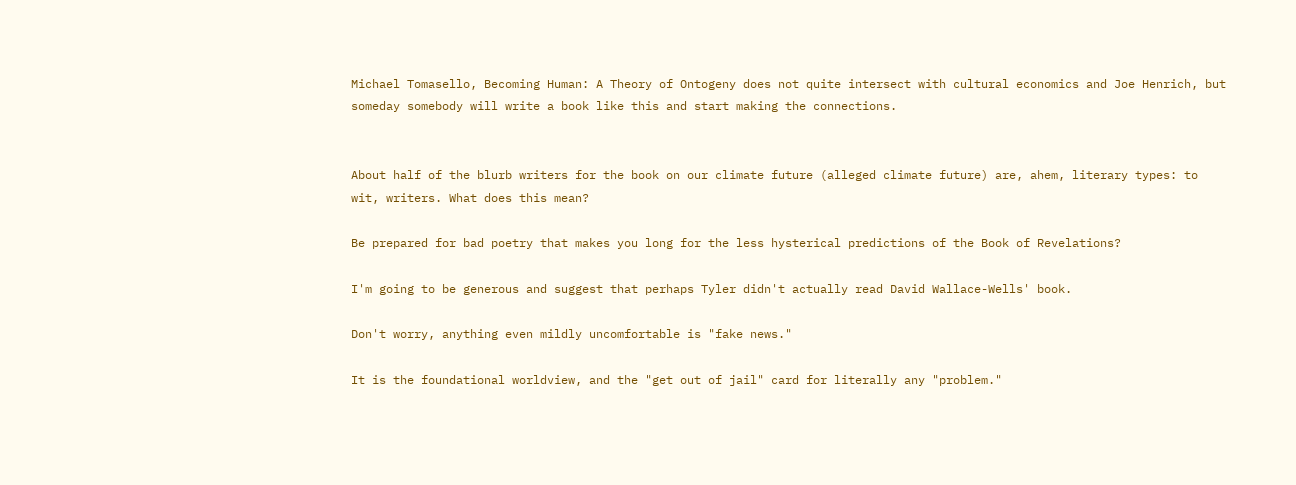Michael Tomasello, Becoming Human: A Theory of Ontogeny does not quite intersect with cultural economics and Joe Henrich, but someday somebody will write a book like this and start making the connections.


About half of the blurb writers for the book on our climate future (alleged climate future) are, ahem, literary types: to wit, writers. What does this mean?

Be prepared for bad poetry that makes you long for the less hysterical predictions of the Book of Revelations?

I'm going to be generous and suggest that perhaps Tyler didn't actually read David Wallace-Wells' book.

Don't worry, anything even mildly uncomfortable is "fake news."

It is the foundational worldview, and the "get out of jail" card for literally any "problem."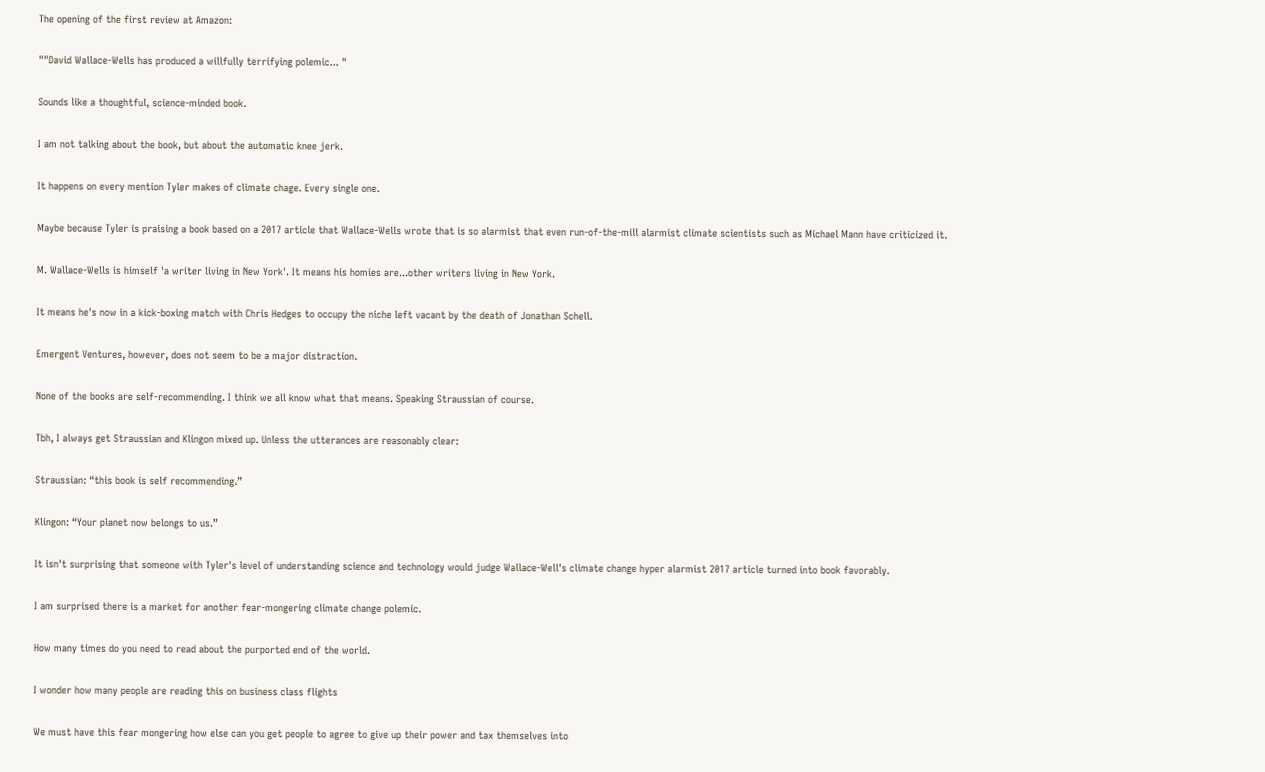The opening of the first review at Amazon:

""David Wallace-Wells has produced a willfully terrifying polemic... "

Sounds like a thoughtful, science-minded book.

I am not talking about the book, but about the automatic knee jerk.

It happens on every mention Tyler makes of climate chage. Every single one.

Maybe because Tyler is praising a book based on a 2017 article that Wallace-Wells wrote that is so alarmist that even run-of-the-mill alarmist climate scientists such as Michael Mann have criticized it.

M. Wallace-Wells is himself 'a writer living in New York'. It means his homies are...other writers living in New York.

It means he's now in a kick-boxing match with Chris Hedges to occupy the niche left vacant by the death of Jonathan Schell.

Emergent Ventures, however, does not seem to be a major distraction.

None of the books are self-recommending. I think we all know what that means. Speaking Straussian of course.

Tbh, I always get Straussian and Klingon mixed up. Unless the utterances are reasonably clear:

Straussian: “this book is self recommending.”

Klingon: “Your planet now belongs to us.”

It isn't surprising that someone with Tyler's level of understanding science and technology would judge Wallace-Well's climate change hyper alarmist 2017 article turned into book favorably.

I am surprised there is a market for another fear-mongering climate change polemic.

How many times do you need to read about the purported end of the world.

I wonder how many people are reading this on business class flights

We must have this fear mongering how else can you get people to agree to give up their power and tax themselves into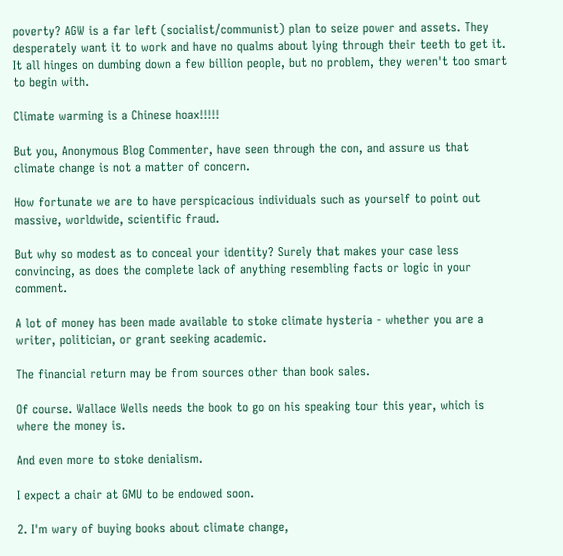poverty? AGW is a far left (socialist/communist) plan to seize power and assets. They desperately want it to work and have no qualms about lying through their teeth to get it. It all hinges on dumbing down a few billion people, but no problem, they weren't too smart to begin with.

Climate warming is a Chinese hoax!!!!!

But you, Anonymous Blog Commenter, have seen through the con, and assure us that climate change is not a matter of concern.

How fortunate we are to have perspicacious individuals such as yourself to point out massive, worldwide, scientific fraud.

But why so modest as to conceal your identity? Surely that makes your case less convincing, as does the complete lack of anything resembling facts or logic in your comment.

A lot of money has been made available to stoke climate hysteria - whether you are a writer, politician, or grant seeking academic.

The financial return may be from sources other than book sales.

Of course. Wallace Wells needs the book to go on his speaking tour this year, which is where the money is.

And even more to stoke denialism.

I expect a chair at GMU to be endowed soon.

2. I'm wary of buying books about climate change,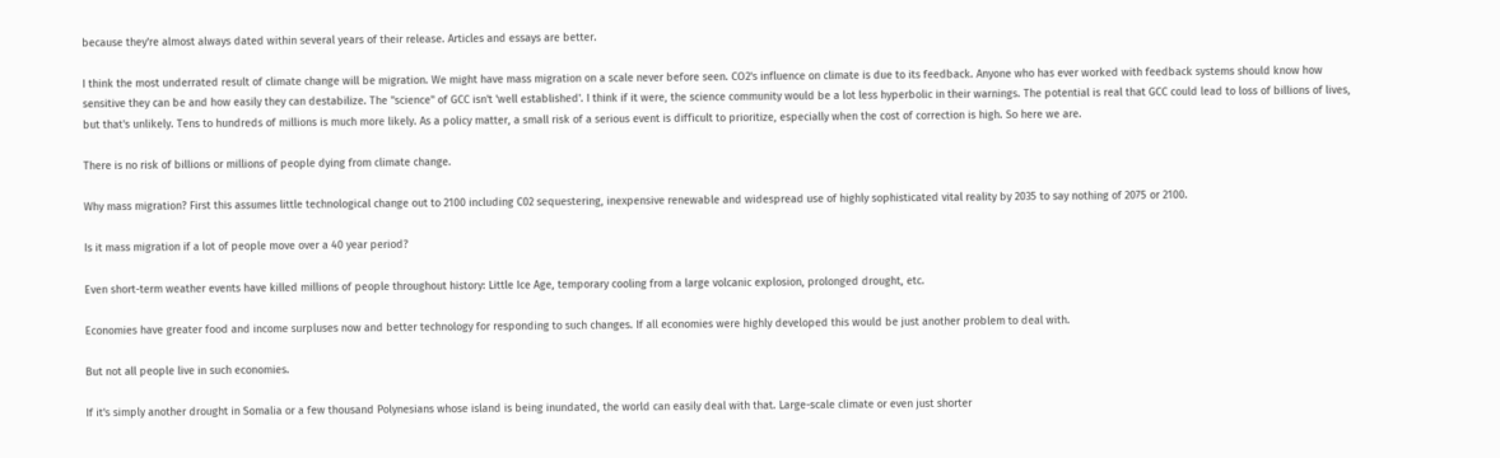because they're almost always dated within several years of their release. Articles and essays are better.

I think the most underrated result of climate change will be migration. We might have mass migration on a scale never before seen. CO2's influence on climate is due to its feedback. Anyone who has ever worked with feedback systems should know how sensitive they can be and how easily they can destabilize. The "science" of GCC isn't 'well established'. I think if it were, the science community would be a lot less hyperbolic in their warnings. The potential is real that GCC could lead to loss of billions of lives, but that's unlikely. Tens to hundreds of millions is much more likely. As a policy matter, a small risk of a serious event is difficult to prioritize, especially when the cost of correction is high. So here we are.

There is no risk of billions or millions of people dying from climate change.

Why mass migration? First this assumes little technological change out to 2100 including C02 sequestering, inexpensive renewable and widespread use of highly sophisticated vital reality by 2035 to say nothing of 2075 or 2100.

Is it mass migration if a lot of people move over a 40 year period?

Even short-term weather events have killed millions of people throughout history: Little Ice Age, temporary cooling from a large volcanic explosion, prolonged drought, etc.

Economies have greater food and income surpluses now and better technology for responding to such changes. If all economies were highly developed this would be just another problem to deal with.

But not all people live in such economies.

If it's simply another drought in Somalia or a few thousand Polynesians whose island is being inundated, the world can easily deal with that. Large-scale climate or even just shorter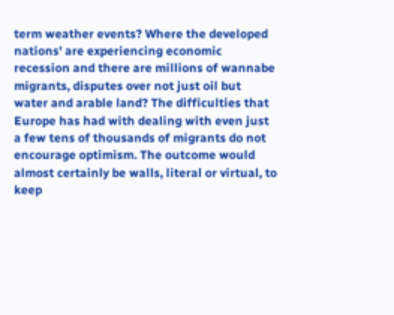term weather events? Where the developed nations' are experiencing economic recession and there are millions of wannabe migrants, disputes over not just oil but water and arable land? The difficulties that Europe has had with dealing with even just a few tens of thousands of migrants do not encourage optimism. The outcome would almost certainly be walls, literal or virtual, to keep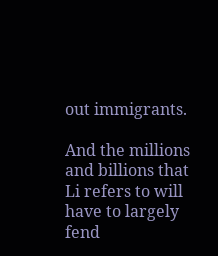out immigrants.

And the millions and billions that Li refers to will have to largely fend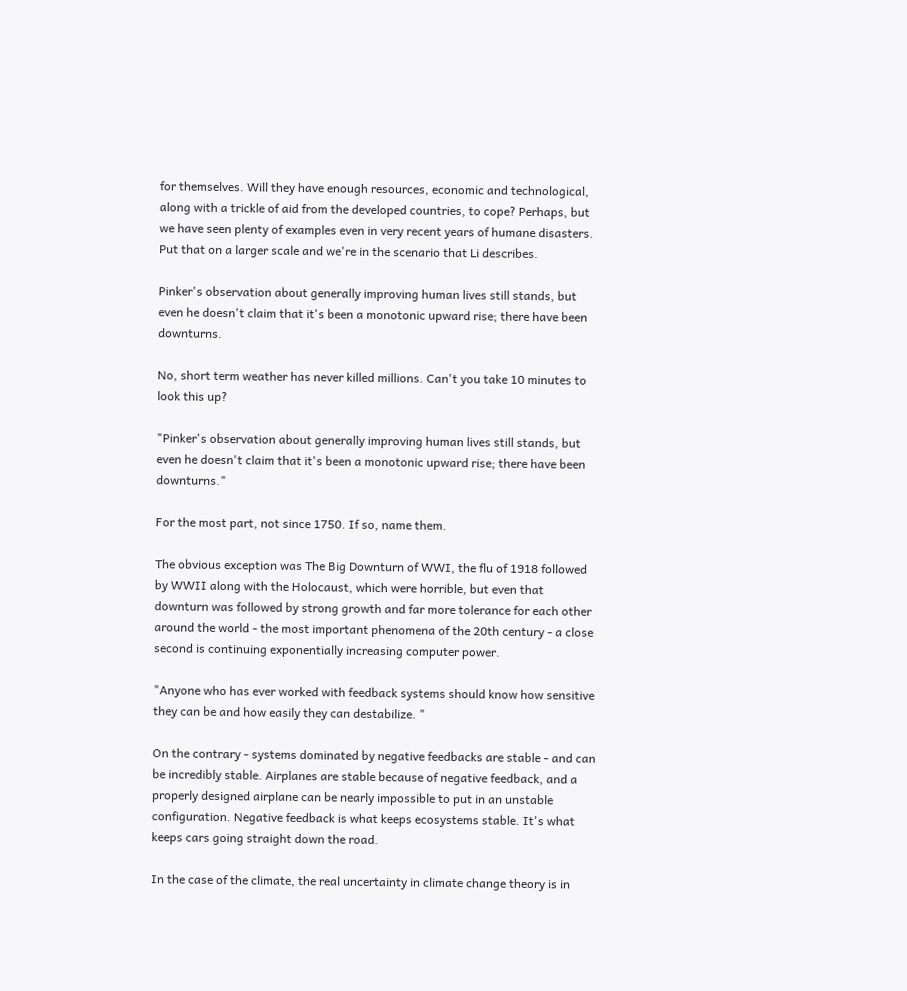for themselves. Will they have enough resources, economic and technological, along with a trickle of aid from the developed countries, to cope? Perhaps, but we have seen plenty of examples even in very recent years of humane disasters. Put that on a larger scale and we're in the scenario that Li describes.

Pinker's observation about generally improving human lives still stands, but even he doesn't claim that it's been a monotonic upward rise; there have been downturns.

No, short term weather has never killed millions. Can't you take 10 minutes to look this up?

"Pinker's observation about generally improving human lives still stands, but even he doesn't claim that it's been a monotonic upward rise; there have been downturns."

For the most part, not since 1750. If so, name them.

The obvious exception was The Big Downturn of WWI, the flu of 1918 followed by WWII along with the Holocaust, which were horrible, but even that downturn was followed by strong growth and far more tolerance for each other around the world - the most important phenomena of the 20th century - a close second is continuing exponentially increasing computer power.

"Anyone who has ever worked with feedback systems should know how sensitive they can be and how easily they can destabilize. "

On the contrary - systems dominated by negative feedbacks are stable - and can be incredibly stable. Airplanes are stable because of negative feedback, and a properly designed airplane can be nearly impossible to put in an unstable configuration. Negative feedback is what keeps ecosystems stable. It's what keeps cars going straight down the road.

In the case of the climate, the real uncertainty in climate change theory is in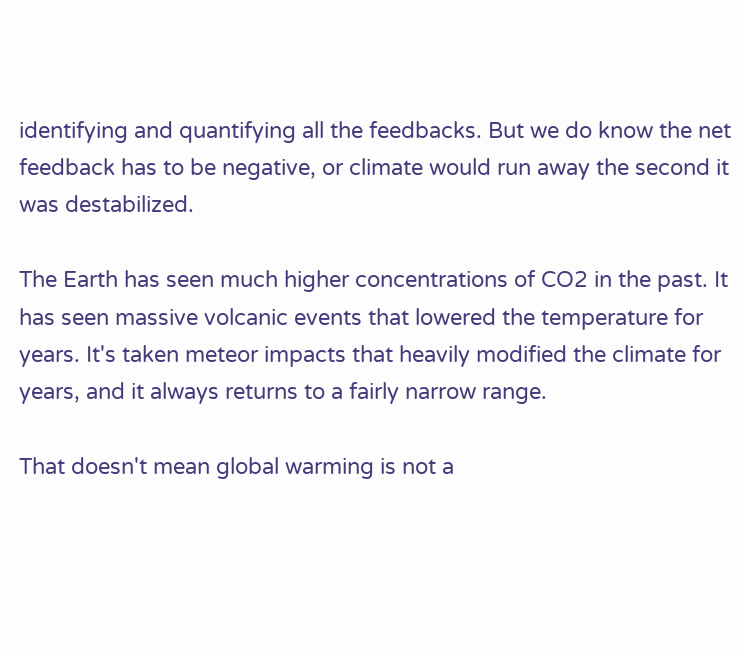identifying and quantifying all the feedbacks. But we do know the net feedback has to be negative, or climate would run away the second it was destabilized.

The Earth has seen much higher concentrations of CO2 in the past. It has seen massive volcanic events that lowered the temperature for years. It's taken meteor impacts that heavily modified the climate for years, and it always returns to a fairly narrow range.

That doesn't mean global warming is not a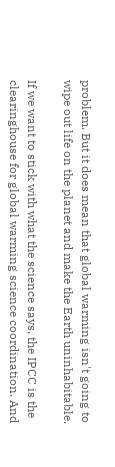problem. But it does mean that global warming isn't going to wipe out life on the planet and make the Earth uninhabitable.

If we want to stick with what the science says, the IPCC is the clearinghouse for global warming science coordination. And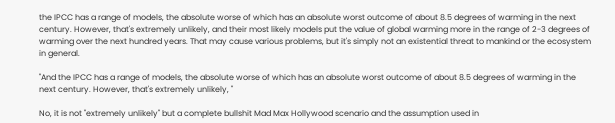the IPCC has a range of models, the absolute worse of which has an absolute worst outcome of about 8.5 degrees of warming in the next century. However, that's extremely unlikely, and their most likely models put the value of global warming more in the range of 2-3 degrees of warming over the next hundred years. That may cause various problems, but it's simply not an existential threat to mankind or the ecosystem in general.

"And the IPCC has a range of models, the absolute worse of which has an absolute worst outcome of about 8.5 degrees of warming in the next century. However, that's extremely unlikely, "

No, it is not "extremely unlikely" but a complete bullshit Mad Max Hollywood scenario and the assumption used in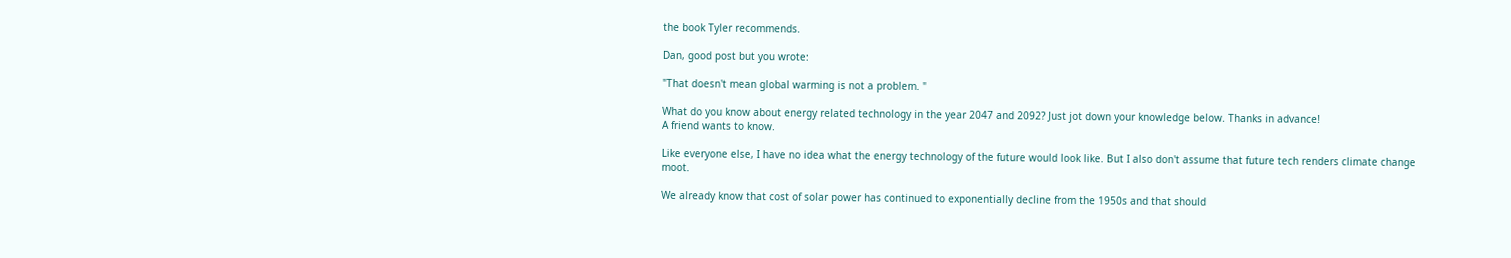the book Tyler recommends.

Dan, good post but you wrote:

"That doesn't mean global warming is not a problem. "

What do you know about energy related technology in the year 2047 and 2092? Just jot down your knowledge below. Thanks in advance!
A friend wants to know.

Like everyone else, I have no idea what the energy technology of the future would look like. But I also don't assume that future tech renders climate change moot.

We already know that cost of solar power has continued to exponentially decline from the 1950s and that should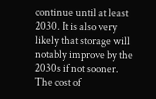continue until at least 2030. It is also very likely that storage will notably improve by the 2030s if not sooner. The cost of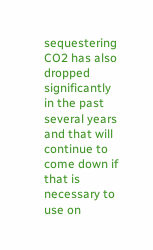sequestering CO2 has also dropped significantly in the past several years and that will continue to come down if that is necessary to use on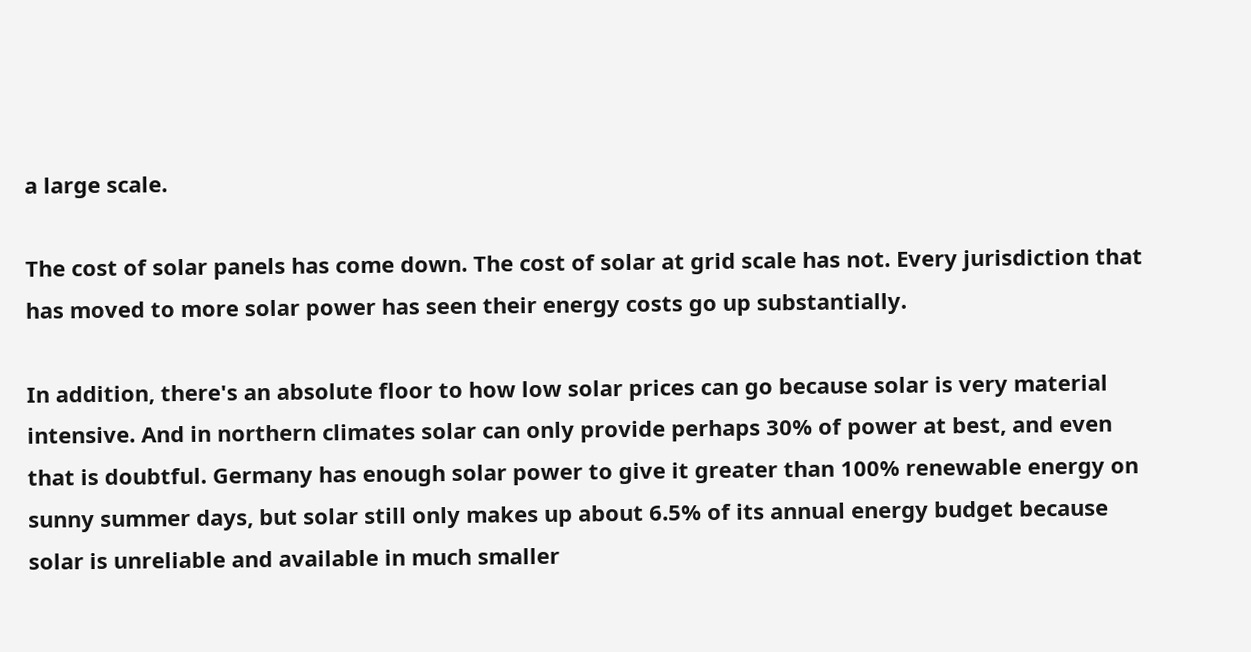a large scale.

The cost of solar panels has come down. The cost of solar at grid scale has not. Every jurisdiction that has moved to more solar power has seen their energy costs go up substantially.

In addition, there's an absolute floor to how low solar prices can go because solar is very material intensive. And in northern climates solar can only provide perhaps 30% of power at best, and even that is doubtful. Germany has enough solar power to give it greater than 100% renewable energy on sunny summer days, but solar still only makes up about 6.5% of its annual energy budget because solar is unreliable and available in much smaller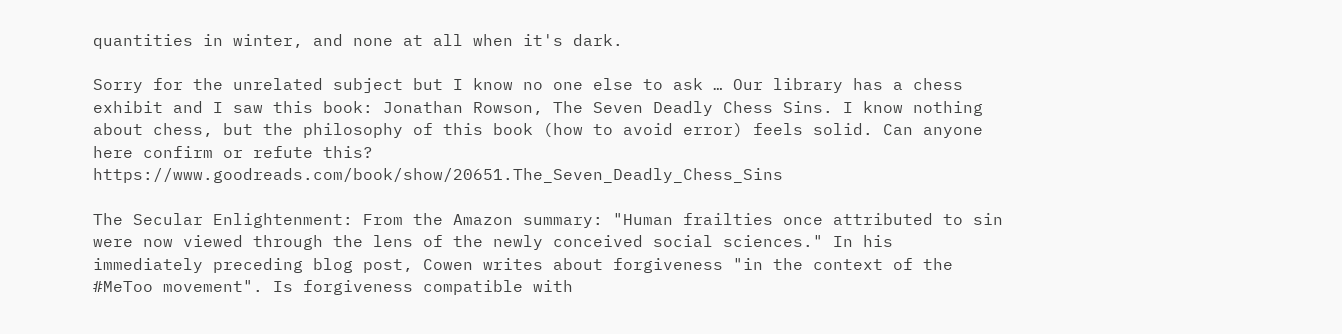quantities in winter, and none at all when it's dark.

Sorry for the unrelated subject but I know no one else to ask … Our library has a chess exhibit and I saw this book: Jonathan Rowson, The Seven Deadly Chess Sins. I know nothing about chess, but the philosophy of this book (how to avoid error) feels solid. Can anyone here confirm or refute this? https://www.goodreads.com/book/show/20651.The_Seven_Deadly_Chess_Sins

The Secular Enlightenment: From the Amazon summary: "Human frailties once attributed to sin were now viewed through the lens of the newly conceived social sciences." In his immediately preceding blog post, Cowen writes about forgiveness "in the context of the #MeToo movement". Is forgiveness compatible with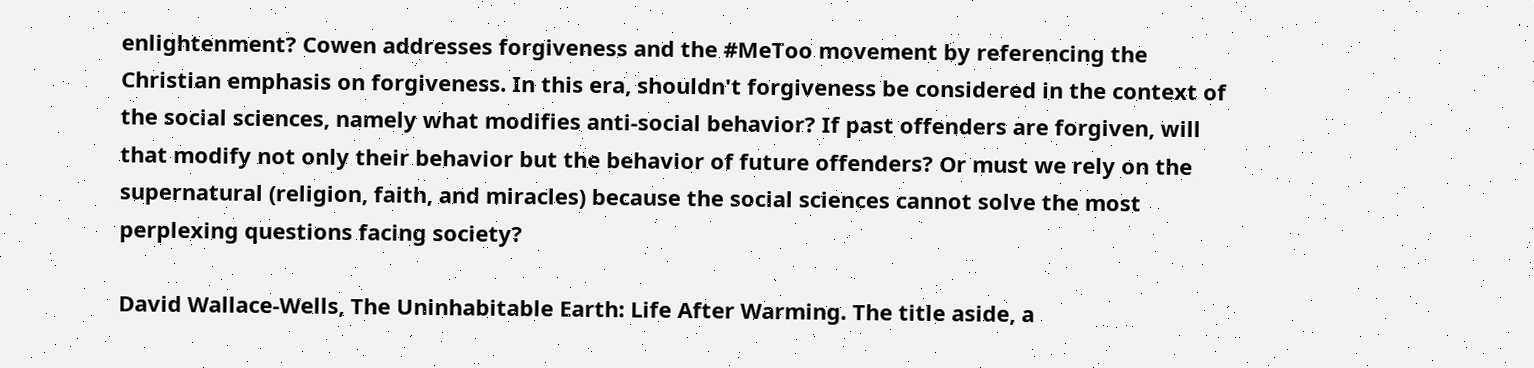enlightenment? Cowen addresses forgiveness and the #MeToo movement by referencing the Christian emphasis on forgiveness. In this era, shouldn't forgiveness be considered in the context of the social sciences, namely what modifies anti-social behavior? If past offenders are forgiven, will that modify not only their behavior but the behavior of future offenders? Or must we rely on the supernatural (religion, faith, and miracles) because the social sciences cannot solve the most perplexing questions facing society?

David Wallace-Wells, The Uninhabitable Earth: Life After Warming. The title aside, a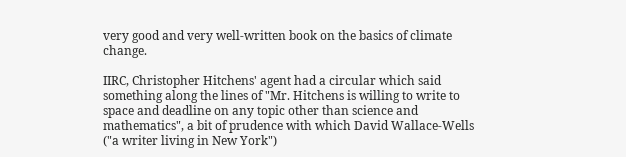very good and very well-written book on the basics of climate change.

IIRC, Christopher Hitchens' agent had a circular which said something along the lines of "Mr. Hitchens is willing to write to space and deadline on any topic other than science and mathematics", a bit of prudence with which David Wallace-Wells ("a writer living in New York")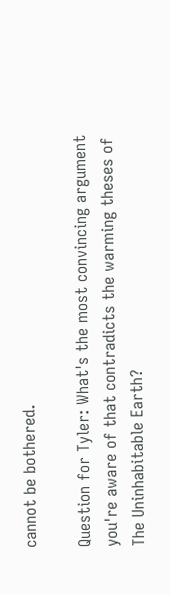cannot be bothered.

Question for Tyler: What's the most convincing argument you're aware of that contradicts the warming theses of The Uninhabitable Earth?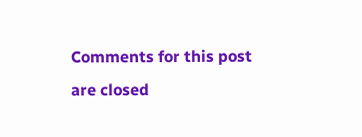Comments for this post are closed